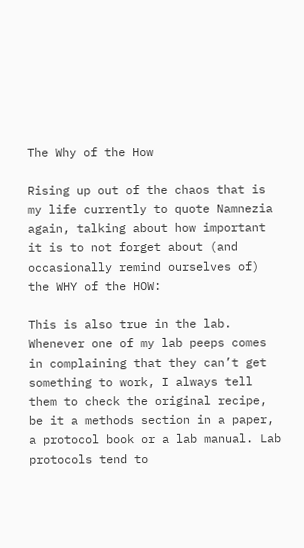The Why of the How

Rising up out of the chaos that is my life currently to quote Namnezia again, talking about how important it is to not forget about (and occasionally remind ourselves of) the WHY of the HOW:

This is also true in the lab. Whenever one of my lab peeps comes in complaining that they can’t get something to work, I always tell them to check the original recipe, be it a methods section in a paper, a protocol book or a lab manual. Lab protocols tend to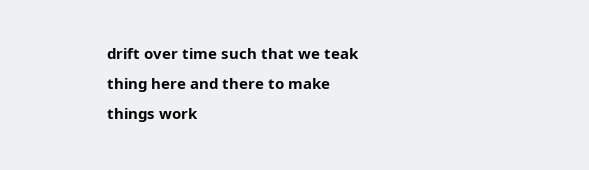drift over time such that we teak thing here and there to make things work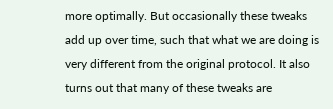more optimally. But occasionally these tweaks add up over time, such that what we are doing is very different from the original protocol. It also turns out that many of these tweaks are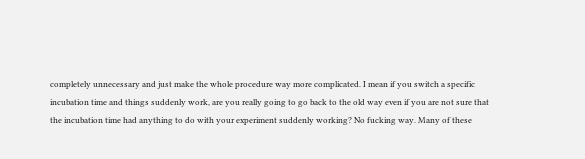completely unnecessary and just make the whole procedure way more complicated. I mean if you switch a specific incubation time and things suddenly work, are you really going to go back to the old way even if you are not sure that the incubation time had anything to do with your experiment suddenly working? No fucking way. Many of these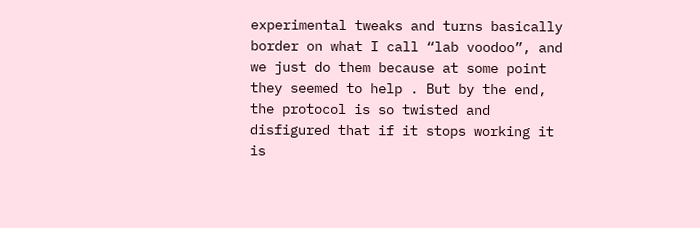experimental tweaks and turns basically border on what I call “lab voodoo”, and we just do them because at some point they seemed to help . But by the end, the protocol is so twisted and disfigured that if it stops working it is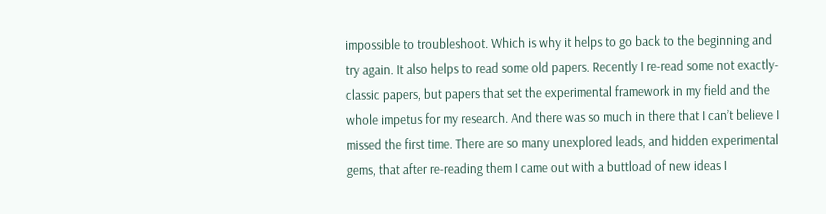impossible to troubleshoot. Which is why it helps to go back to the beginning and try again. It also helps to read some old papers. Recently I re-read some not exactly-classic papers, but papers that set the experimental framework in my field and the whole impetus for my research. And there was so much in there that I can’t believe I missed the first time. There are so many unexplored leads, and hidden experimental gems, that after re-reading them I came out with a buttload of new ideas I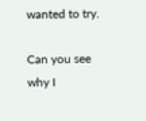wanted to try.

Can you see why I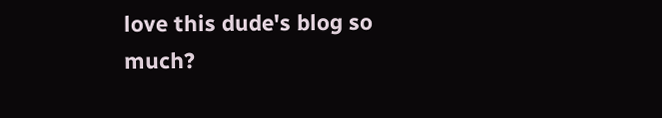love this dude's blog so much?